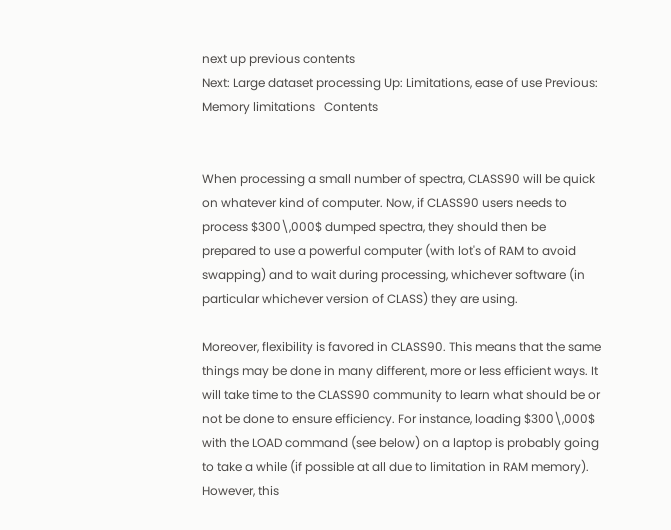next up previous contents
Next: Large dataset processing Up: Limitations, ease of use Previous: Memory limitations   Contents


When processing a small number of spectra, CLASS90 will be quick on whatever kind of computer. Now, if CLASS90 users needs to process $300\,000$ dumped spectra, they should then be prepared to use a powerful computer (with lot's of RAM to avoid swapping) and to wait during processing, whichever software (in particular whichever version of CLASS) they are using.

Moreover, flexibility is favored in CLASS90. This means that the same things may be done in many different, more or less efficient ways. It will take time to the CLASS90 community to learn what should be or not be done to ensure efficiency. For instance, loading $300\,000$ with the LOAD command (see below) on a laptop is probably going to take a while (if possible at all due to limitation in RAM memory). However, this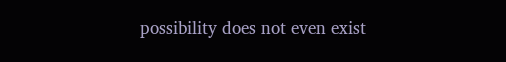possibility does not even exist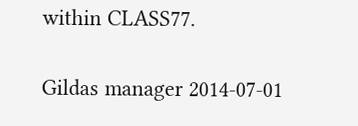within CLASS77.

Gildas manager 2014-07-01